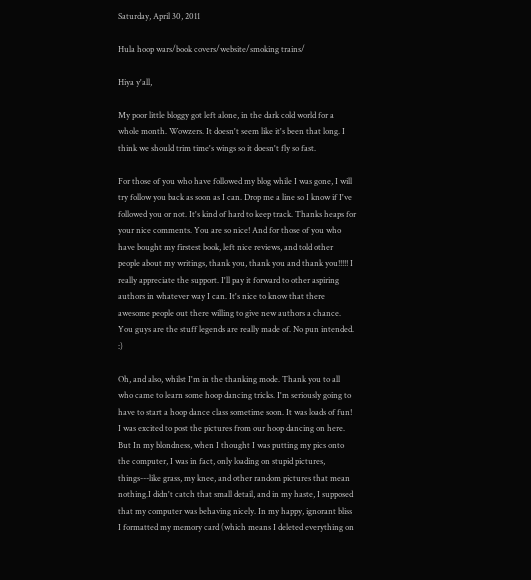Saturday, April 30, 2011

Hula hoop wars/book covers/website/smoking trains/

Hiya y'all,

My poor little bloggy got left alone, in the dark cold world for a whole month. Wowzers. It doesn't seem like it's been that long. I think we should trim time's wings so it doesn't fly so fast.

For those of you who have followed my blog while I was gone, I will try follow you back as soon as I can. Drop me a line so I know if I've followed you or not. It's kind of hard to keep track. Thanks heaps for your nice comments. You are so nice! And for those of you who have bought my firstest book, left nice reviews, and told other people about my writings, thank you, thank you and thank you!!!!! I really appreciate the support. I'll pay it forward to other aspiring authors in whatever way I can. It's nice to know that there awesome people out there willing to give new authors a chance. You guys are the stuff legends are really made of. No pun intended. :)

Oh, and also, whilst I'm in the thanking mode. Thank you to all who came to learn some hoop dancing tricks. I'm seriously going to have to start a hoop dance class sometime soon. It was loads of fun! I was excited to post the pictures from our hoop dancing on here. But In my blondness, when I thought I was putting my pics onto the computer, I was in fact, only loading on stupid pictures, things---like grass, my knee, and other random pictures that mean nothing.I didn't catch that small detail, and in my haste, I supposed that my computer was behaving nicely. In my happy, ignorant bliss I formatted my memory card (which means I deleted everything on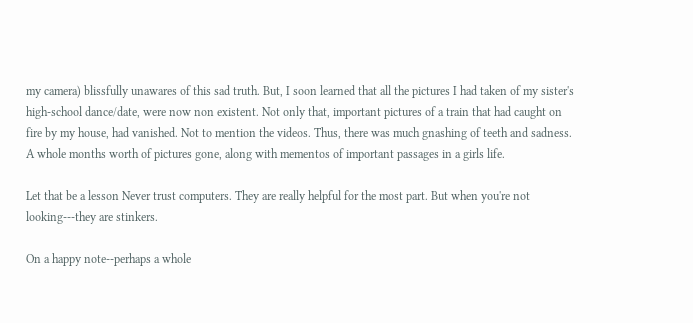my camera) blissfully unawares of this sad truth. But, I soon learned that all the pictures I had taken of my sister's high-school dance/date, were now non existent. Not only that, important pictures of a train that had caught on fire by my house, had vanished. Not to mention the videos. Thus, there was much gnashing of teeth and sadness. A whole months worth of pictures gone, along with mementos of important passages in a girls life.

Let that be a lesson Never trust computers. They are really helpful for the most part. But when you're not looking---they are stinkers.

On a happy note--perhaps a whole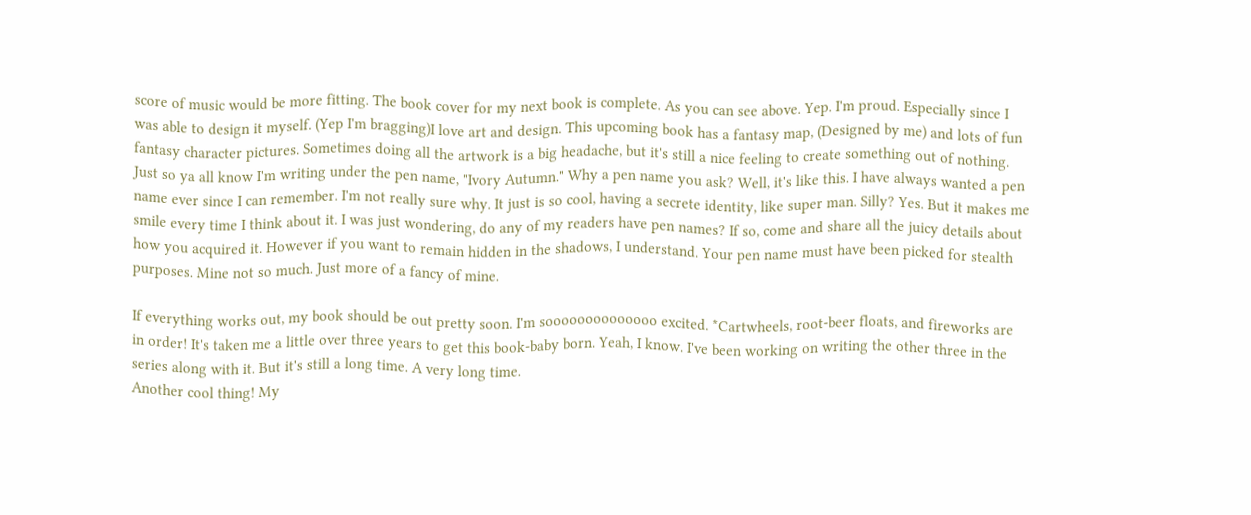score of music would be more fitting. The book cover for my next book is complete. As you can see above. Yep. I'm proud. Especially since I was able to design it myself. (Yep I'm bragging)I love art and design. This upcoming book has a fantasy map, (Designed by me) and lots of fun fantasy character pictures. Sometimes doing all the artwork is a big headache, but it's still a nice feeling to create something out of nothing. Just so ya all know I'm writing under the pen name, "Ivory Autumn." Why a pen name you ask? Well, it's like this. I have always wanted a pen name ever since I can remember. I'm not really sure why. It just is so cool, having a secrete identity, like super man. Silly? Yes. But it makes me smile every time I think about it. I was just wondering, do any of my readers have pen names? If so, come and share all the juicy details about how you acquired it. However if you want to remain hidden in the shadows, I understand. Your pen name must have been picked for stealth purposes. Mine not so much. Just more of a fancy of mine.

If everything works out, my book should be out pretty soon. I'm soooooooooooooo excited. *Cartwheels, root-beer floats, and fireworks are in order! It's taken me a little over three years to get this book-baby born. Yeah, I know. I've been working on writing the other three in the series along with it. But it's still a long time. A very long time.
Another cool thing! My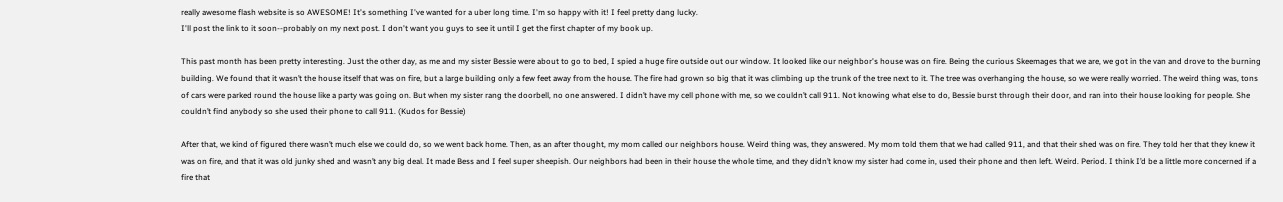really awesome flash website is so AWESOME! It's something I've wanted for a uber long time. I'm so happy with it! I feel pretty dang lucky.
I'll post the link to it soon--probably on my next post. I don't want you guys to see it until I get the first chapter of my book up.

This past month has been pretty interesting. Just the other day, as me and my sister Bessie were about to go to bed, I spied a huge fire outside out our window. It looked like our neighbor's house was on fire. Being the curious Skeemages that we are, we got in the van and drove to the burning building. We found that it wasn’t the house itself that was on fire, but a large building only a few feet away from the house. The fire had grown so big that it was climbing up the trunk of the tree next to it. The tree was overhanging the house, so we were really worried. The weird thing was, tons of cars were parked round the house like a party was going on. But when my sister rang the doorbell, no one answered. I didn’t have my cell phone with me, so we couldn’t call 911. Not knowing what else to do, Bessie burst through their door, and ran into their house looking for people. She couldn’t find anybody so she used their phone to call 911. (Kudos for Bessie)

After that, we kind of figured there wasn’t much else we could do, so we went back home. Then, as an after thought, my mom called our neighbors house. Weird thing was, they answered. My mom told them that we had called 911, and that their shed was on fire. They told her that they knew it was on fire, and that it was old junky shed and wasn’t any big deal. It made Bess and I feel super sheepish. Our neighbors had been in their house the whole time, and they didn’t know my sister had come in, used their phone and then left. Weird. Period. I think I’d be a little more concerned if a fire that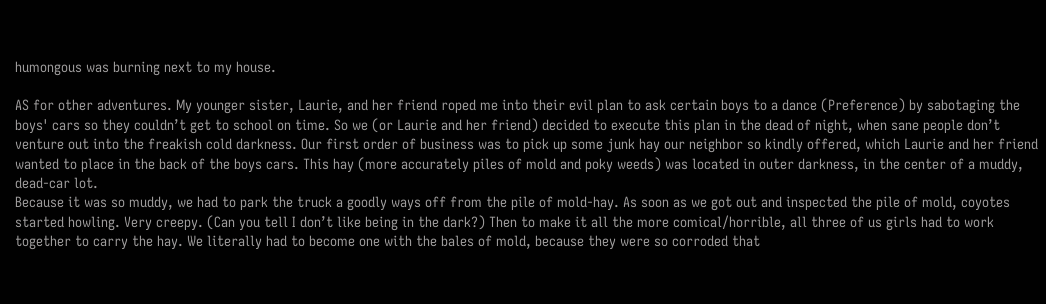humongous was burning next to my house.

AS for other adventures. My younger sister, Laurie, and her friend roped me into their evil plan to ask certain boys to a dance (Preference) by sabotaging the boys' cars so they couldn’t get to school on time. So we (or Laurie and her friend) decided to execute this plan in the dead of night, when sane people don’t venture out into the freakish cold darkness. Our first order of business was to pick up some junk hay our neighbor so kindly offered, which Laurie and her friend wanted to place in the back of the boys cars. This hay (more accurately piles of mold and poky weeds) was located in outer darkness, in the center of a muddy, dead-car lot.
Because it was so muddy, we had to park the truck a goodly ways off from the pile of mold-hay. As soon as we got out and inspected the pile of mold, coyotes started howling. Very creepy. (Can you tell I don’t like being in the dark?) Then to make it all the more comical/horrible, all three of us girls had to work together to carry the hay. We literally had to become one with the bales of mold, because they were so corroded that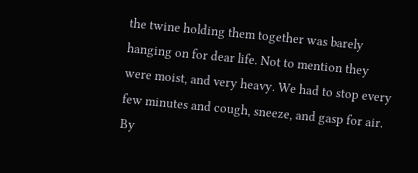the twine holding them together was barely hanging on for dear life. Not to mention they were moist, and very heavy. We had to stop every few minutes and cough, sneeze, and gasp for air. By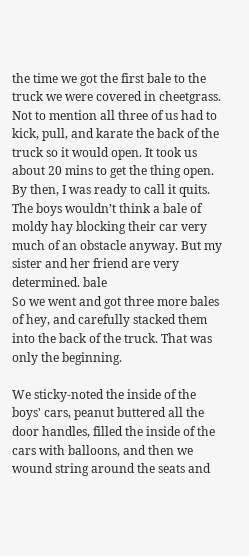the time we got the first bale to the truck we were covered in cheetgrass. Not to mention all three of us had to kick, pull, and karate the back of the truck so it would open. It took us about 20 mins to get the thing open. By then, I was ready to call it quits. The boys wouldn’t think a bale of moldy hay blocking their car very much of an obstacle anyway. But my sister and her friend are very determined. bale
So we went and got three more bales of hey, and carefully stacked them into the back of the truck. That was only the beginning.

We sticky-noted the inside of the boys' cars, peanut buttered all the door handles, filled the inside of the cars with balloons, and then we wound string around the seats and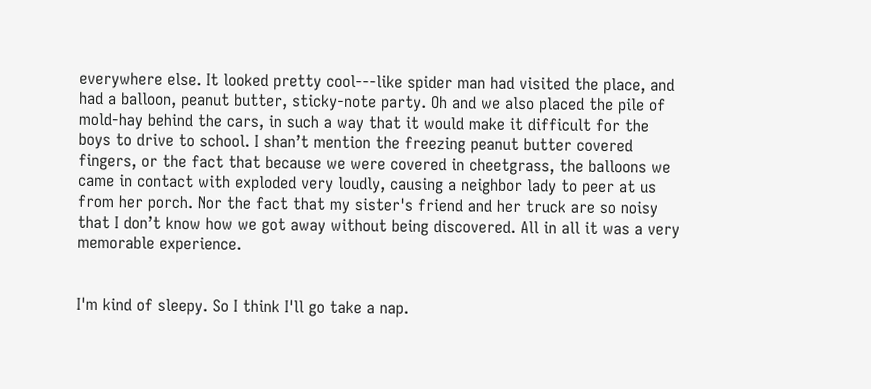everywhere else. It looked pretty cool---like spider man had visited the place, and had a balloon, peanut butter, sticky-note party. Oh and we also placed the pile of mold-hay behind the cars, in such a way that it would make it difficult for the boys to drive to school. I shan’t mention the freezing peanut butter covered fingers, or the fact that because we were covered in cheetgrass, the balloons we came in contact with exploded very loudly, causing a neighbor lady to peer at us from her porch. Nor the fact that my sister's friend and her truck are so noisy that I don’t know how we got away without being discovered. All in all it was a very memorable experience.


I'm kind of sleepy. So I think I'll go take a nap.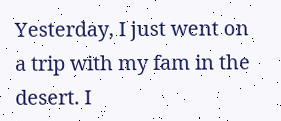Yesterday, I just went on a trip with my fam in the desert. I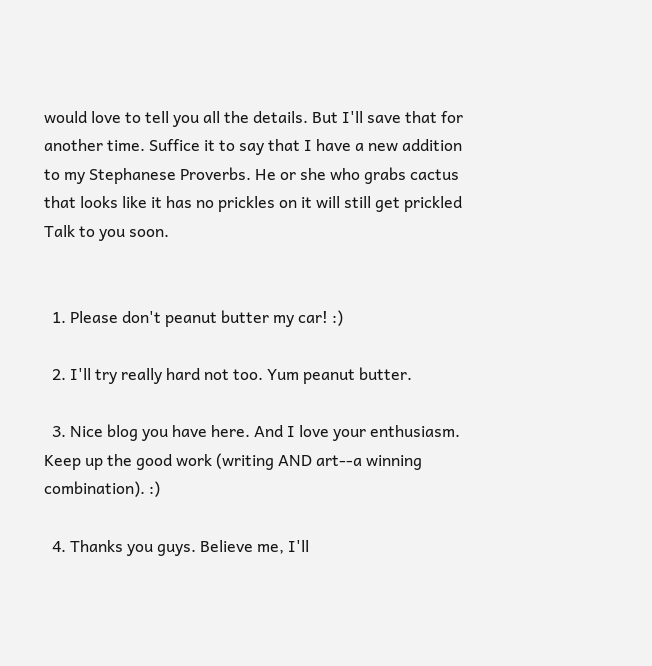would love to tell you all the details. But I'll save that for another time. Suffice it to say that I have a new addition to my Stephanese Proverbs. He or she who grabs cactus that looks like it has no prickles on it will still get prickled
Talk to you soon.


  1. Please don't peanut butter my car! :)

  2. I'll try really hard not too. Yum peanut butter.

  3. Nice blog you have here. And I love your enthusiasm. Keep up the good work (writing AND art--a winning combination). :)

  4. Thanks you guys. Believe me, I'll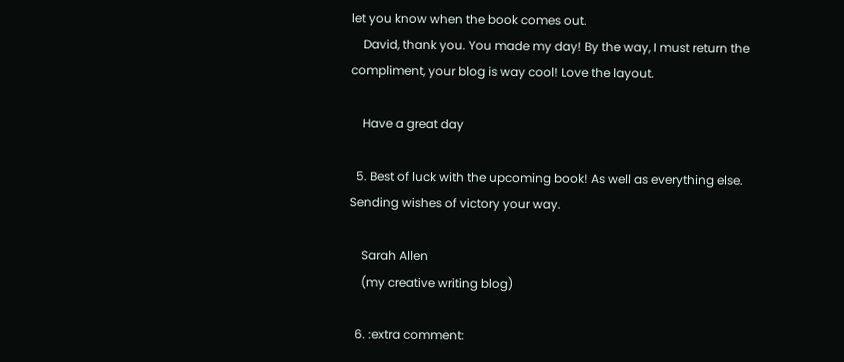let you know when the book comes out.
    David, thank you. You made my day! By the way, I must return the compliment, your blog is way cool! Love the layout.

    Have a great day

  5. Best of luck with the upcoming book! As well as everything else. Sending wishes of victory your way.

    Sarah Allen
    (my creative writing blog)

  6. :extra comment: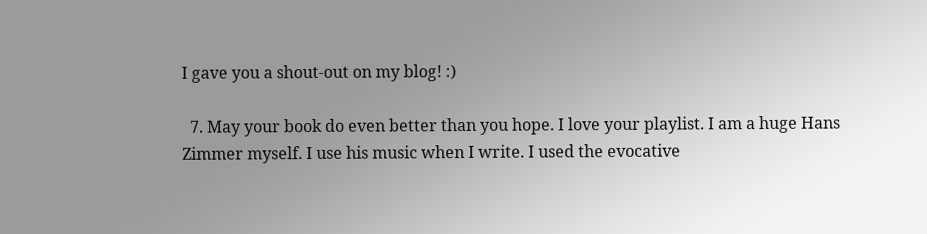I gave you a shout-out on my blog! :)

  7. May your book do even better than you hope. I love your playlist. I am a huge Hans Zimmer myself. I use his music when I write. I used the evocative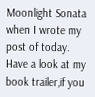Moonlight Sonata when I wrote my post of today. Have a look at my book trailer,if you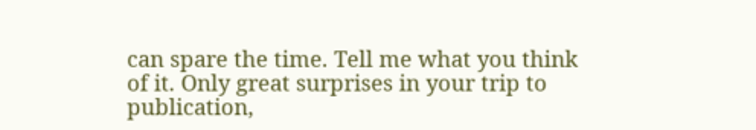can spare the time. Tell me what you think of it. Only great surprises in your trip to publication,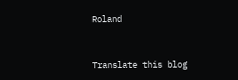Roland


Translate this blog